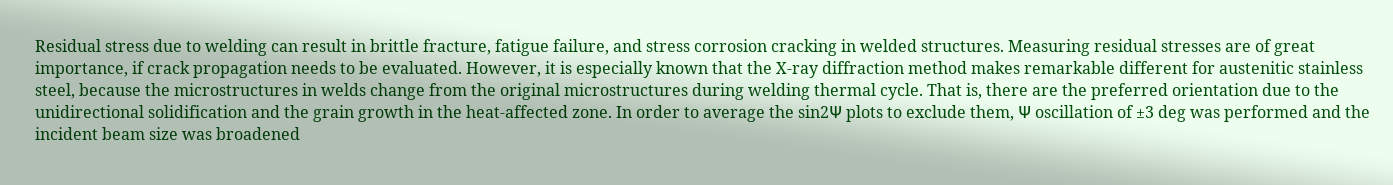Residual stress due to welding can result in brittle fracture, fatigue failure, and stress corrosion cracking in welded structures. Measuring residual stresses are of great importance, if crack propagation needs to be evaluated. However, it is especially known that the X-ray diffraction method makes remarkable different for austenitic stainless steel, because the microstructures in welds change from the original microstructures during welding thermal cycle. That is, there are the preferred orientation due to the unidirectional solidification and the grain growth in the heat-affected zone. In order to average the sin2Ψ plots to exclude them, Ψ oscillation of ±3 deg was performed and the incident beam size was broadened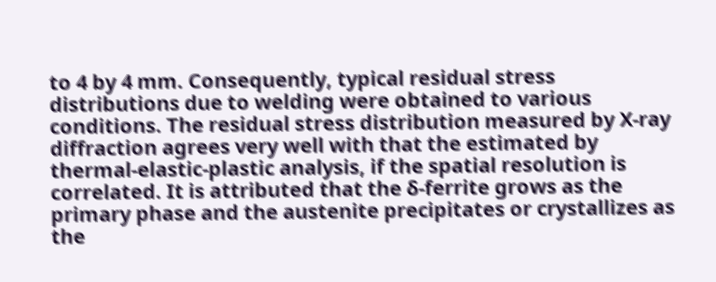to 4 by 4 mm. Consequently, typical residual stress distributions due to welding were obtained to various conditions. The residual stress distribution measured by X-ray diffraction agrees very well with that the estimated by thermal-elastic-plastic analysis, if the spatial resolution is correlated. It is attributed that the δ-ferrite grows as the primary phase and the austenite precipitates or crystallizes as the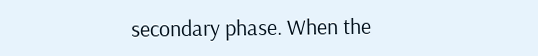secondary phase. When the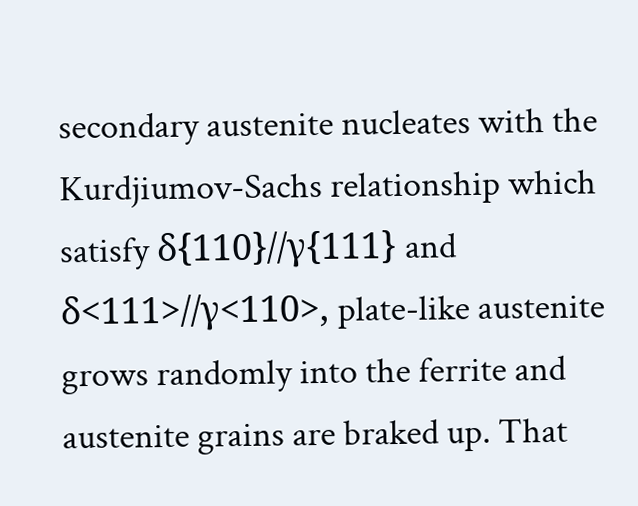secondary austenite nucleates with the Kurdjiumov-Sachs relationship which satisfy δ{110}//γ{111} and δ<111>//γ<110>, plate-like austenite grows randomly into the ferrite and austenite grains are braked up. That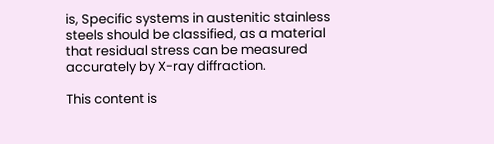is, Specific systems in austenitic stainless steels should be classified, as a material that residual stress can be measured accurately by X-ray diffraction.

This content is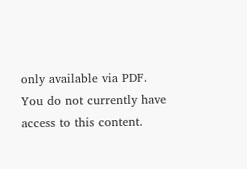only available via PDF.
You do not currently have access to this content.